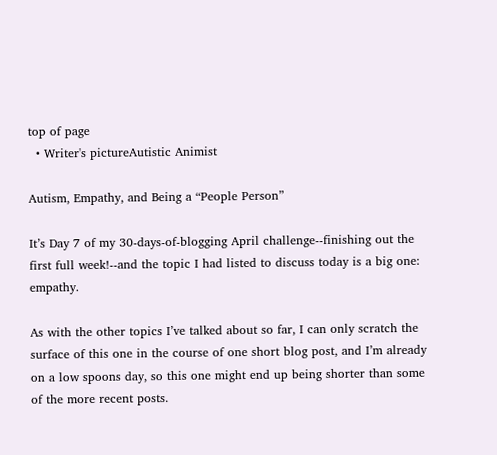top of page
  • Writer's pictureAutistic Animist

Autism, Empathy, and Being a “People Person”

It’s Day 7 of my 30-days-of-blogging April challenge--finishing out the first full week!--and the topic I had listed to discuss today is a big one: empathy.

As with the other topics I’ve talked about so far, I can only scratch the surface of this one in the course of one short blog post, and I’m already on a low spoons day, so this one might end up being shorter than some of the more recent posts.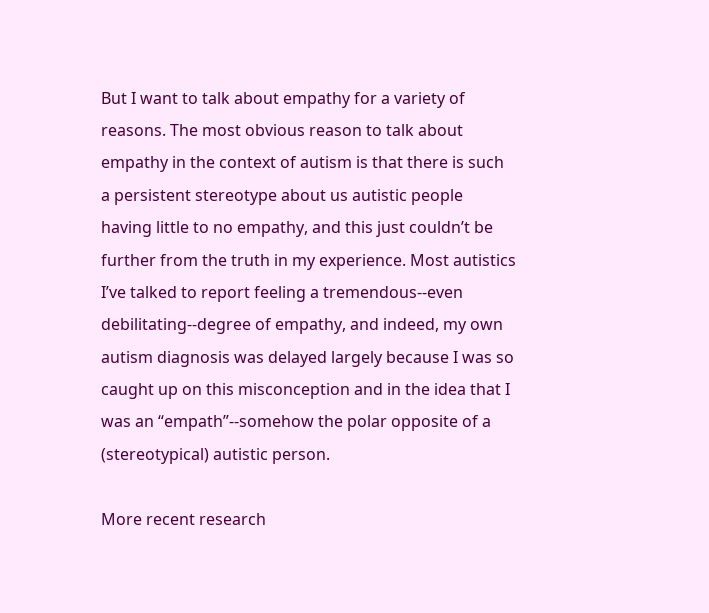But I want to talk about empathy for a variety of reasons. The most obvious reason to talk about empathy in the context of autism is that there is such a persistent stereotype about us autistic people having little to no empathy, and this just couldn’t be further from the truth in my experience. Most autistics I’ve talked to report feeling a tremendous--even debilitating--degree of empathy, and indeed, my own autism diagnosis was delayed largely because I was so caught up on this misconception and in the idea that I was an “empath”--somehow the polar opposite of a (stereotypical) autistic person.

More recent research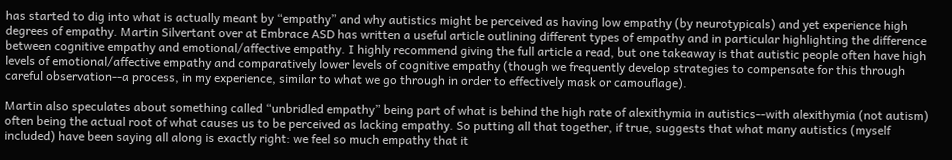has started to dig into what is actually meant by “empathy” and why autistics might be perceived as having low empathy (by neurotypicals) and yet experience high degrees of empathy. Martin Silvertant over at Embrace ASD has written a useful article outlining different types of empathy and in particular highlighting the difference between cognitive empathy and emotional/affective empathy. I highly recommend giving the full article a read, but one takeaway is that autistic people often have high levels of emotional/affective empathy and comparatively lower levels of cognitive empathy (though we frequently develop strategies to compensate for this through careful observation--a process, in my experience, similar to what we go through in order to effectively mask or camouflage).

Martin also speculates about something called “unbridled empathy” being part of what is behind the high rate of alexithymia in autistics--with alexithymia (not autism) often being the actual root of what causes us to be perceived as lacking empathy. So putting all that together, if true, suggests that what many autistics (myself included) have been saying all along is exactly right: we feel so much empathy that it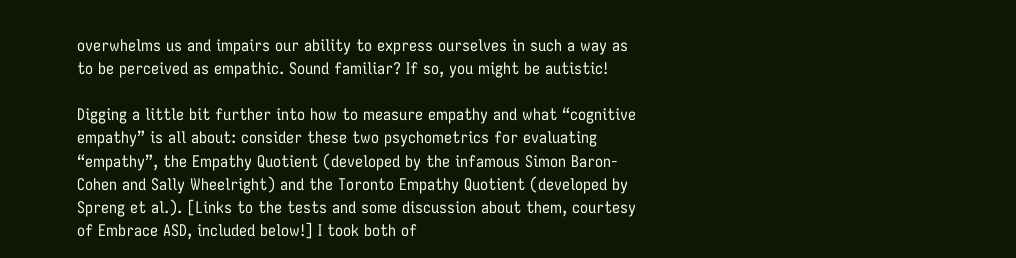overwhelms us and impairs our ability to express ourselves in such a way as to be perceived as empathic. Sound familiar? If so, you might be autistic!

Digging a little bit further into how to measure empathy and what “cognitive empathy” is all about: consider these two psychometrics for evaluating “empathy”, the Empathy Quotient (developed by the infamous Simon Baron-Cohen and Sally Wheelright) and the Toronto Empathy Quotient (developed by Spreng et al.). [Links to the tests and some discussion about them, courtesy of Embrace ASD, included below!] I took both of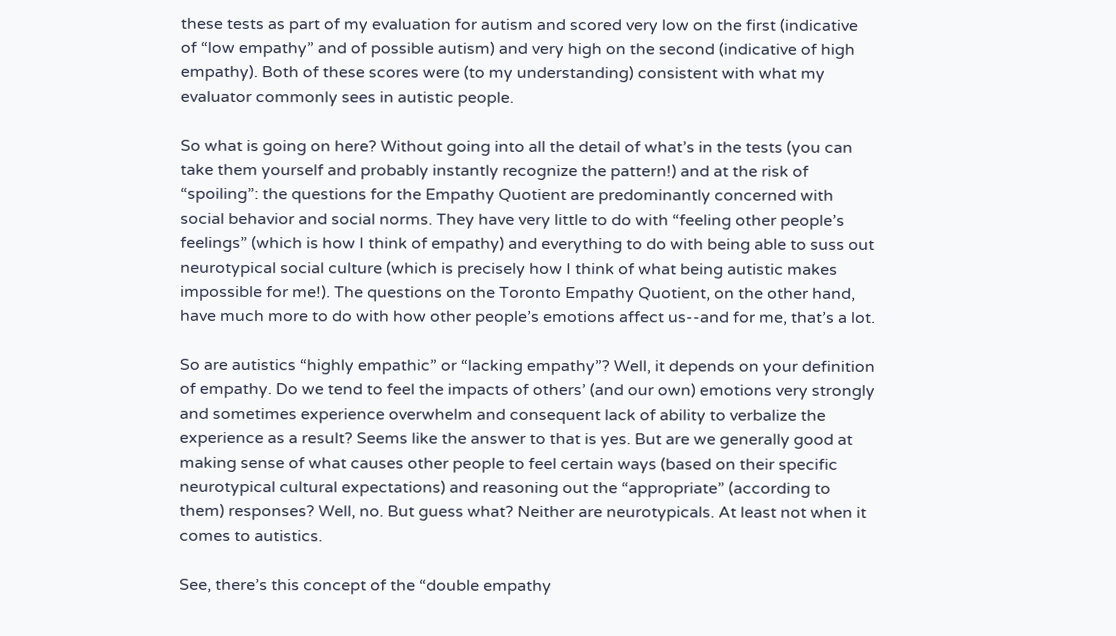these tests as part of my evaluation for autism and scored very low on the first (indicative of “low empathy” and of possible autism) and very high on the second (indicative of high empathy). Both of these scores were (to my understanding) consistent with what my evaluator commonly sees in autistic people.

So what is going on here? Without going into all the detail of what’s in the tests (you can take them yourself and probably instantly recognize the pattern!) and at the risk of “spoiling”: the questions for the Empathy Quotient are predominantly concerned with social behavior and social norms. They have very little to do with “feeling other people’s feelings” (which is how I think of empathy) and everything to do with being able to suss out neurotypical social culture (which is precisely how I think of what being autistic makes impossible for me!). The questions on the Toronto Empathy Quotient, on the other hand, have much more to do with how other people’s emotions affect us--and for me, that’s a lot.

So are autistics “highly empathic” or “lacking empathy”? Well, it depends on your definition of empathy. Do we tend to feel the impacts of others’ (and our own) emotions very strongly and sometimes experience overwhelm and consequent lack of ability to verbalize the experience as a result? Seems like the answer to that is yes. But are we generally good at making sense of what causes other people to feel certain ways (based on their specific neurotypical cultural expectations) and reasoning out the “appropriate” (according to them) responses? Well, no. But guess what? Neither are neurotypicals. At least not when it comes to autistics.

See, there’s this concept of the “double empathy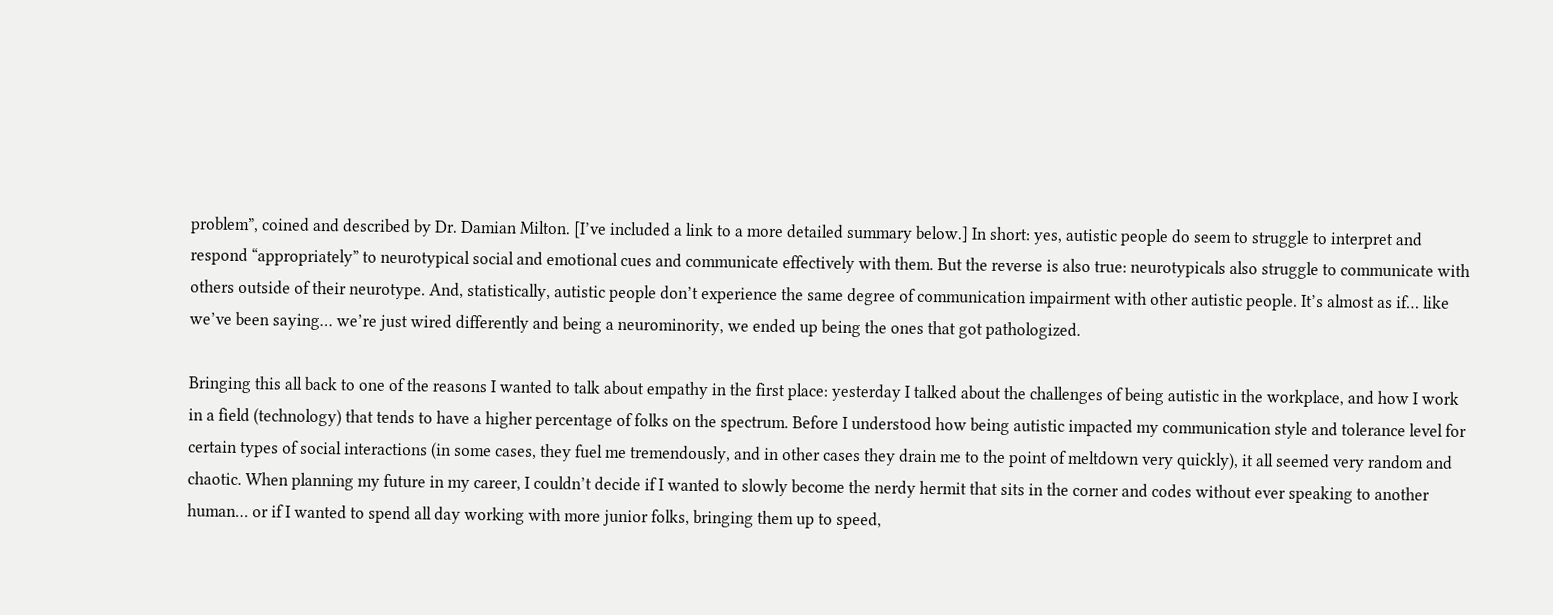problem”, coined and described by Dr. Damian Milton. [I’ve included a link to a more detailed summary below.] In short: yes, autistic people do seem to struggle to interpret and respond “appropriately” to neurotypical social and emotional cues and communicate effectively with them. But the reverse is also true: neurotypicals also struggle to communicate with others outside of their neurotype. And, statistically, autistic people don’t experience the same degree of communication impairment with other autistic people. It’s almost as if… like we’ve been saying… we’re just wired differently and being a neurominority, we ended up being the ones that got pathologized.

Bringing this all back to one of the reasons I wanted to talk about empathy in the first place: yesterday I talked about the challenges of being autistic in the workplace, and how I work in a field (technology) that tends to have a higher percentage of folks on the spectrum. Before I understood how being autistic impacted my communication style and tolerance level for certain types of social interactions (in some cases, they fuel me tremendously, and in other cases they drain me to the point of meltdown very quickly), it all seemed very random and chaotic. When planning my future in my career, I couldn’t decide if I wanted to slowly become the nerdy hermit that sits in the corner and codes without ever speaking to another human… or if I wanted to spend all day working with more junior folks, bringing them up to speed,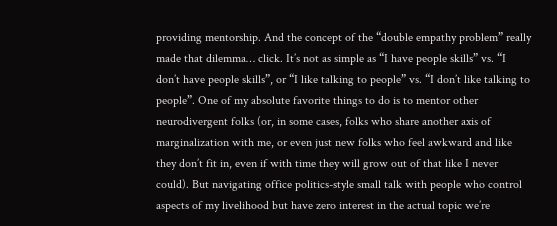providing mentorship. And the concept of the “double empathy problem” really made that dilemma… click. It’s not as simple as “I have people skills” vs. “I don’t have people skills”, or “I like talking to people” vs. “I don’t like talking to people”. One of my absolute favorite things to do is to mentor other neurodivergent folks (or, in some cases, folks who share another axis of marginalization with me, or even just new folks who feel awkward and like they don’t fit in, even if with time they will grow out of that like I never could). But navigating office politics-style small talk with people who control aspects of my livelihood but have zero interest in the actual topic we’re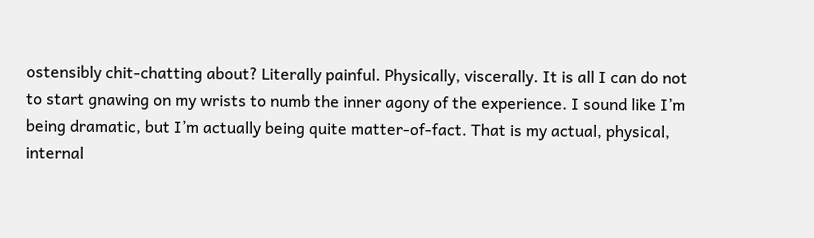ostensibly chit-chatting about? Literally painful. Physically, viscerally. It is all I can do not to start gnawing on my wrists to numb the inner agony of the experience. I sound like I’m being dramatic, but I’m actually being quite matter-of-fact. That is my actual, physical, internal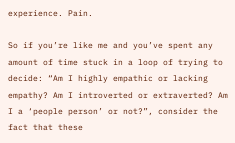experience. Pain.

So if you’re like me and you’ve spent any amount of time stuck in a loop of trying to decide: “Am I highly empathic or lacking empathy? Am I introverted or extraverted? Am I a ‘people person’ or not?”, consider the fact that these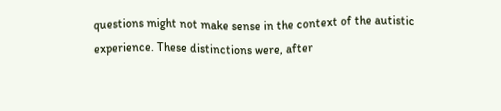questions might not make sense in the context of the autistic experience. These distinctions were, after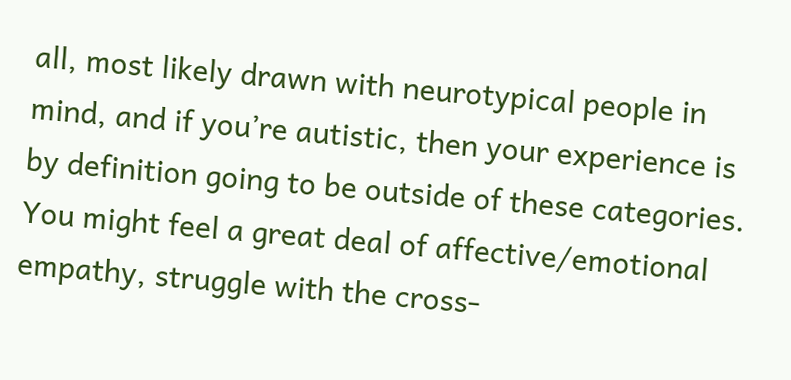all, most likely drawn with neurotypical people in mind, and if you’re autistic, then your experience is by definition going to be outside of these categories. You might feel a great deal of affective/emotional empathy, struggle with the cross-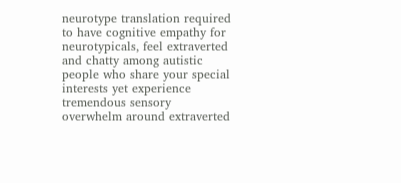neurotype translation required to have cognitive empathy for neurotypicals, feel extraverted and chatty among autistic people who share your special interests yet experience tremendous sensory overwhelm around extraverted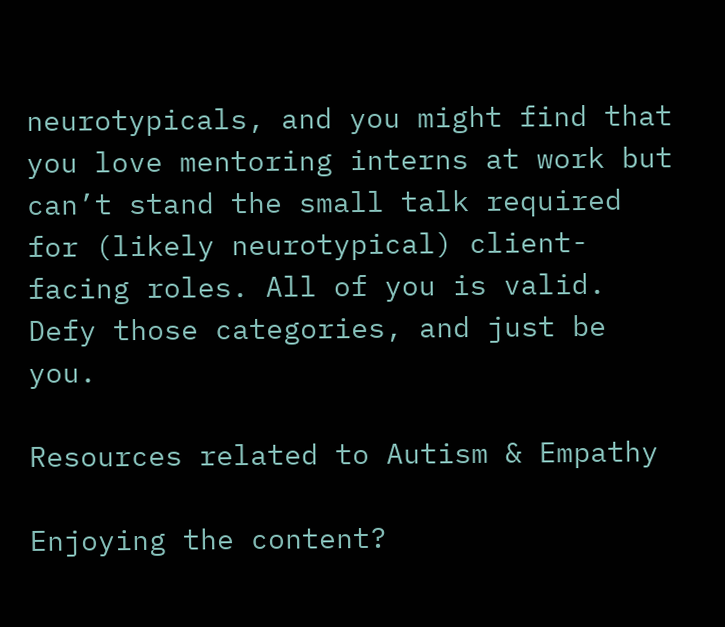neurotypicals, and you might find that you love mentoring interns at work but can’t stand the small talk required for (likely neurotypical) client-facing roles. All of you is valid. Defy those categories, and just be you.

Resources related to Autism & Empathy

Enjoying the content?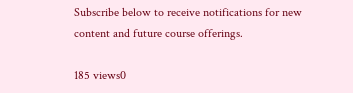Subscribe below to receive notifications for new content and future course offerings.

185 views0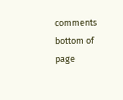comments
bottom of page